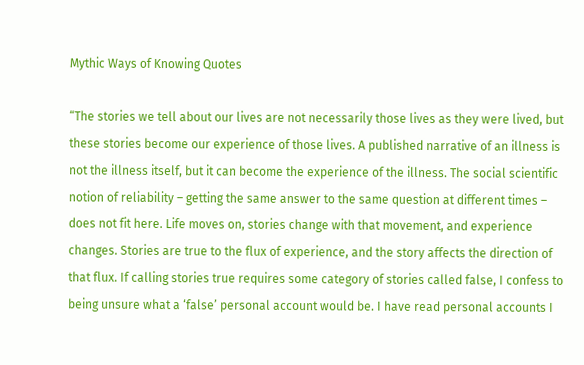Mythic Ways of Knowing Quotes

“The stories we tell about our lives are not necessarily those lives as they were lived, but these stories become our experience of those lives. A published narrative of an illness is not the illness itself, but it can become the experience of the illness. The social scientific notion of reliability – getting the same answer to the same question at different times – does not fit here. Life moves on, stories change with that movement, and experience changes. Stories are true to the flux of experience, and the story affects the direction of that flux. If calling stories true requires some category of stories called false, I confess to being unsure what a ‘false’ personal account would be. I have read personal accounts I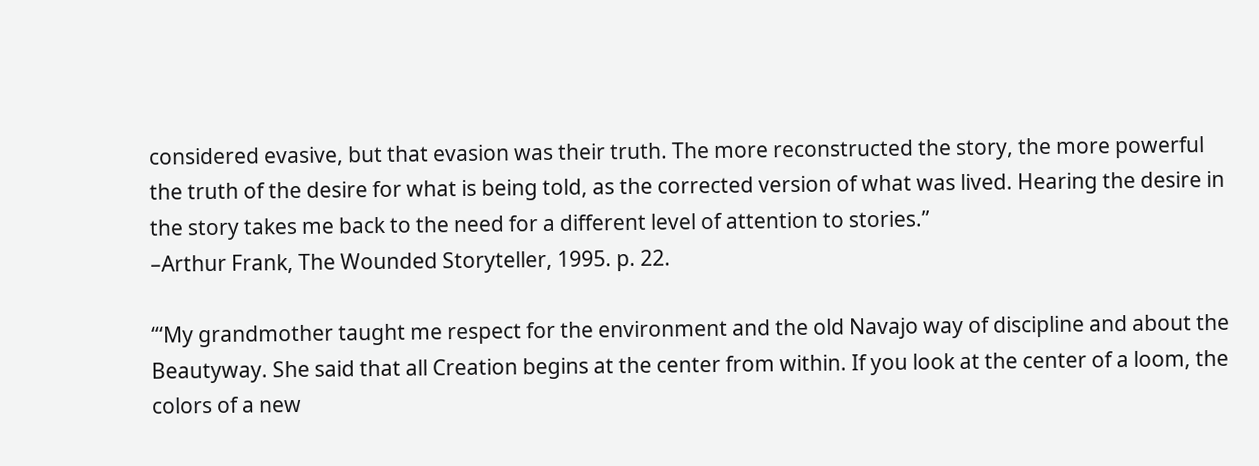considered evasive, but that evasion was their truth. The more reconstructed the story, the more powerful the truth of the desire for what is being told, as the corrected version of what was lived. Hearing the desire in the story takes me back to the need for a different level of attention to stories.”
–Arthur Frank, The Wounded Storyteller, 1995. p. 22.

“‘My grandmother taught me respect for the environment and the old Navajo way of discipline and about the Beautyway. She said that all Creation begins at the center from within. If you look at the center of a loom, the colors of a new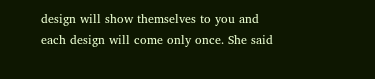design will show themselves to you and each design will come only once. She said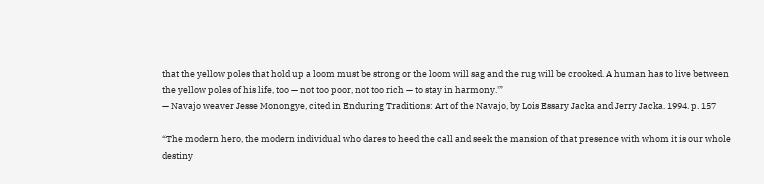that the yellow poles that hold up a loom must be strong or the loom will sag and the rug will be crooked. A human has to live between the yellow poles of his life, too — not too poor, not too rich — to stay in harmony.'”
— Navajo weaver Jesse Monongye, cited in Enduring Traditions: Art of the Navajo, by Lois Essary Jacka and Jerry Jacka. 1994. p. 157

“The modern hero, the modern individual who dares to heed the call and seek the mansion of that presence with whom it is our whole destiny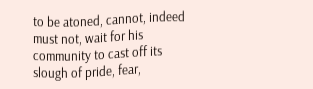to be atoned, cannot, indeed must not, wait for his community to cast off its slough of pride, fear,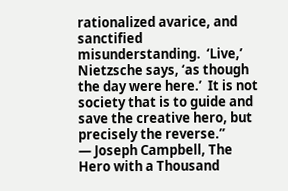rationalized avarice, and sanctified misunderstanding.  ‘Live,’ Nietzsche says, ‘as though the day were here.’  It is not society that is to guide and save the creative hero, but precisely the reverse.”
— Joseph Campbell, The Hero with a Thousand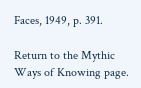Faces, 1949, p. 391.

Return to the Mythic Ways of Knowing page.